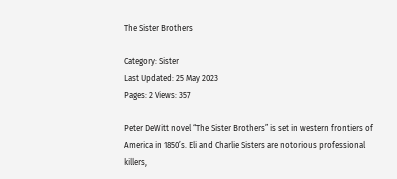The Sister Brothers

Category: Sister
Last Updated: 25 May 2023
Pages: 2 Views: 357

Peter DeWitt novel “The Sister Brothers” is set in western frontiers of America in 1850’s. Eli and Charlie Sisters are notorious professional killers,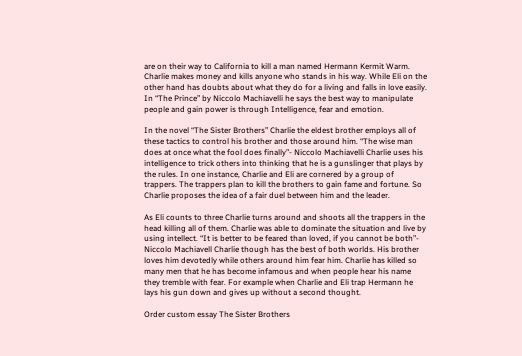are on their way to California to kill a man named Hermann Kermit Warm. Charlie makes money and kills anyone who stands in his way. While Eli on the other hand has doubts about what they do for a living and falls in love easily. In “The Prince” by Niccolo Machiavelli he says the best way to manipulate people and gain power is through Intelligence, fear and emotion.

In the novel “The Sister Brothers” Charlie the eldest brother employs all of these tactics to control his brother and those around him. “The wise man does at once what the fool does finally”- Niccolo Machiavelli Charlie uses his intelligence to trick others into thinking that he is a gunslinger that plays by the rules. In one instance, Charlie and Eli are cornered by a group of trappers. The trappers plan to kill the brothers to gain fame and fortune. So Charlie proposes the idea of a fair duel between him and the leader.

As Eli counts to three Charlie turns around and shoots all the trappers in the head killing all of them. Charlie was able to dominate the situation and live by using intellect. “It is better to be feared than loved, if you cannot be both”- Niccolo Machiavell Charlie though has the best of both worlds. His brother loves him devotedly while others around him fear him. Charlie has killed so many men that he has become infamous and when people hear his name they tremble with fear. For example when Charlie and Eli trap Hermann he lays his gun down and gives up without a second thought.

Order custom essay The Sister Brothers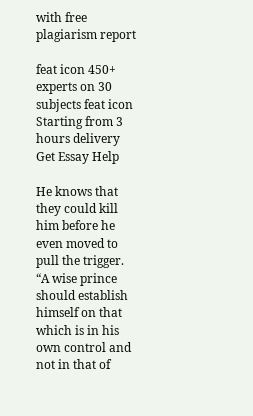with free plagiarism report

feat icon 450+ experts on 30 subjects feat icon Starting from 3 hours delivery
Get Essay Help

He knows that they could kill him before he even moved to pull the trigger. “A wise prince should establish himself on that which is in his own control and not in that of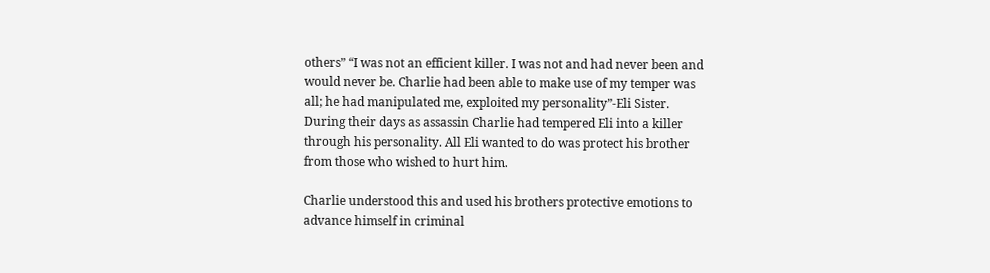others” “I was not an efficient killer. I was not and had never been and would never be. Charlie had been able to make use of my temper was all; he had manipulated me, exploited my personality”-Eli Sister. During their days as assassin Charlie had tempered Eli into a killer through his personality. All Eli wanted to do was protect his brother from those who wished to hurt him.

Charlie understood this and used his brothers protective emotions to advance himself in criminal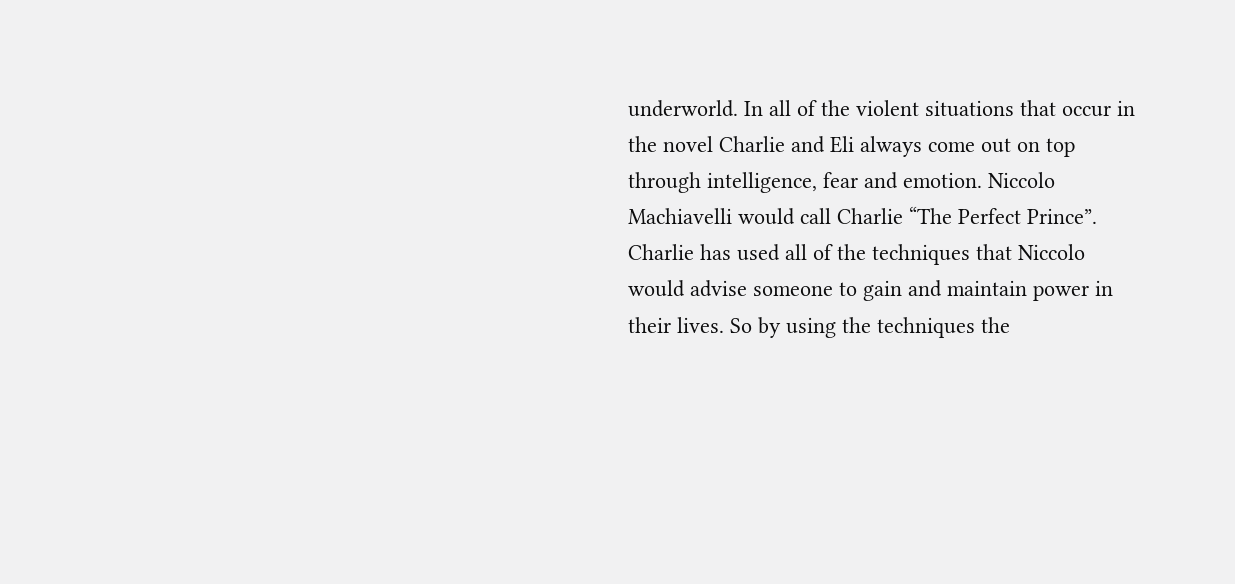underworld. In all of the violent situations that occur in the novel Charlie and Eli always come out on top through intelligence, fear and emotion. Niccolo Machiavelli would call Charlie “The Perfect Prince”. Charlie has used all of the techniques that Niccolo would advise someone to gain and maintain power in their lives. So by using the techniques the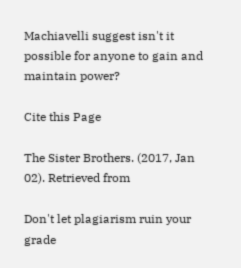Machiavelli suggest isn't it possible for anyone to gain and maintain power?

Cite this Page

The Sister Brothers. (2017, Jan 02). Retrieved from

Don't let plagiarism ruin your grade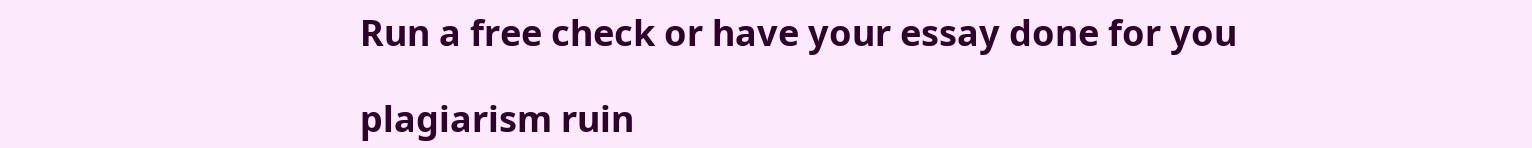Run a free check or have your essay done for you

plagiarism ruin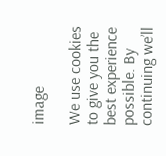image

We use cookies to give you the best experience possible. By continuing we’ll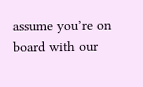assume you’re on board with our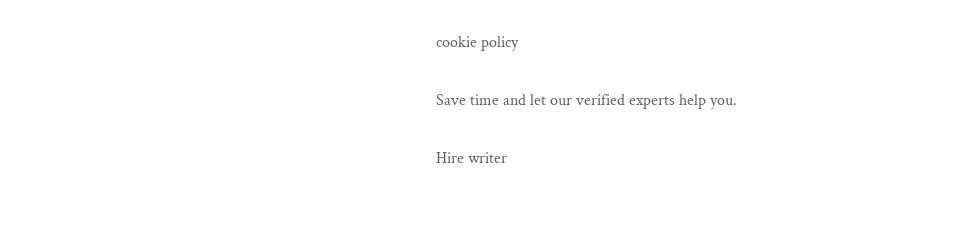cookie policy

Save time and let our verified experts help you.

Hire writer